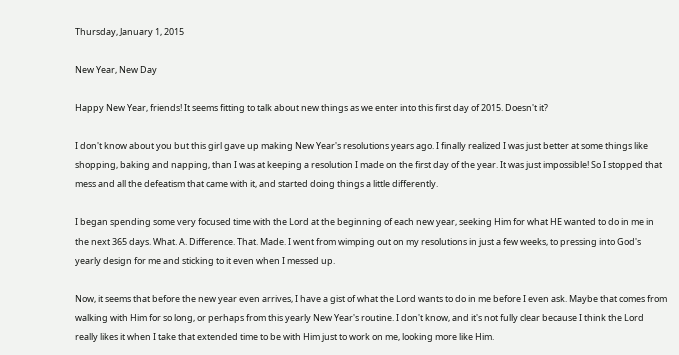Thursday, January 1, 2015

New Year, New Day

Happy New Year, friends! It seems fitting to talk about new things as we enter into this first day of 2015. Doesn't it?

I don't know about you but this girl gave up making New Year's resolutions years ago. I finally realized I was just better at some things like shopping, baking and napping, than I was at keeping a resolution I made on the first day of the year. It was just impossible! So I stopped that mess and all the defeatism that came with it, and started doing things a little differently.

I began spending some very focused time with the Lord at the beginning of each new year, seeking Him for what HE wanted to do in me in the next 365 days. What. A. Difference. That. Made. I went from wimping out on my resolutions in just a few weeks, to pressing into God's yearly design for me and sticking to it even when I messed up.

Now, it seems that before the new year even arrives, I have a gist of what the Lord wants to do in me before I even ask. Maybe that comes from walking with Him for so long, or perhaps from this yearly New Year's routine. I don't know, and it's not fully clear because I think the Lord really likes it when I take that extended time to be with Him just to work on me, looking more like Him.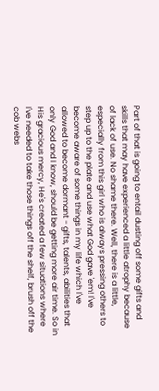Part of that is going to entail dusting off some gifts and skills that may have experienced a little atrophy because of lack of use. No shame there. Well, there is a little, especially from this girl who is always pressing others to step up to the plate and use what God gave 'em! I've become aware of some things in my life which I've allowed to become dormant - gifts, talents, abilities that only God and I know, should be getting more air time. So in His gracious mercy, He's created a few situations where I've needed to take those things off the shelf, brush off the cob webs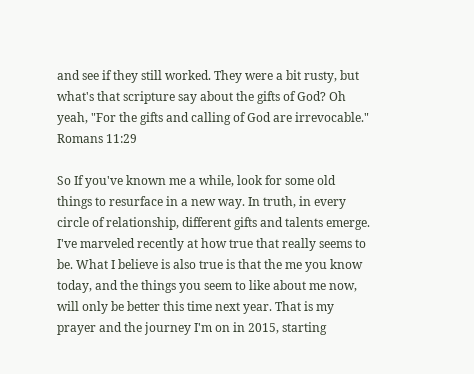and see if they still worked. They were a bit rusty, but what's that scripture say about the gifts of God? Oh yeah, "For the gifts and calling of God are irrevocable." Romans 11:29

So If you've known me a while, look for some old things to resurface in a new way. In truth, in every circle of relationship, different gifts and talents emerge. I've marveled recently at how true that really seems to be. What I believe is also true is that the me you know today, and the things you seem to like about me now, will only be better this time next year. That is my prayer and the journey I'm on in 2015, starting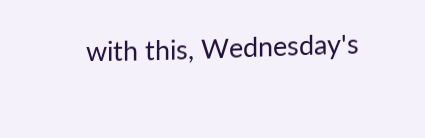with this, Wednesday's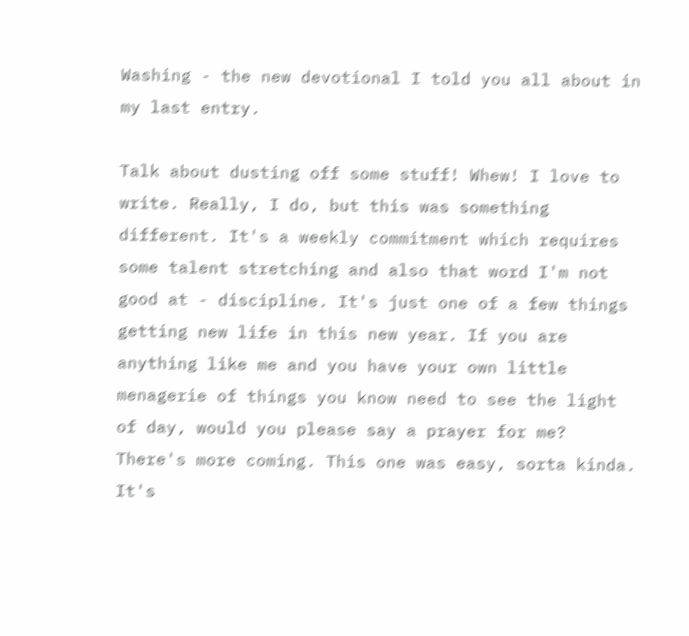Washing - the new devotional I told you all about in my last entry.

Talk about dusting off some stuff! Whew! I love to write. Really, I do, but this was something different. It's a weekly commitment which requires some talent stretching and also that word I'm not good at - discipline. It's just one of a few things getting new life in this new year. If you are anything like me and you have your own little menagerie of things you know need to see the light of day, would you please say a prayer for me? There's more coming. This one was easy, sorta kinda. It's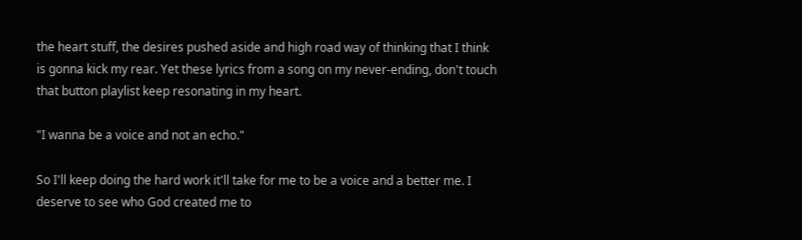the heart stuff, the desires pushed aside and high road way of thinking that I think is gonna kick my rear. Yet these lyrics from a song on my never-ending, don't touch that button playlist keep resonating in my heart.

"I wanna be a voice and not an echo."

So I'll keep doing the hard work it'll take for me to be a voice and a better me. I deserve to see who God created me to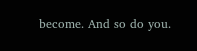become. And so do you.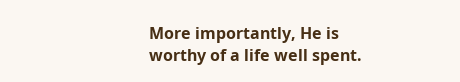More importantly, He is worthy of a life well spent.